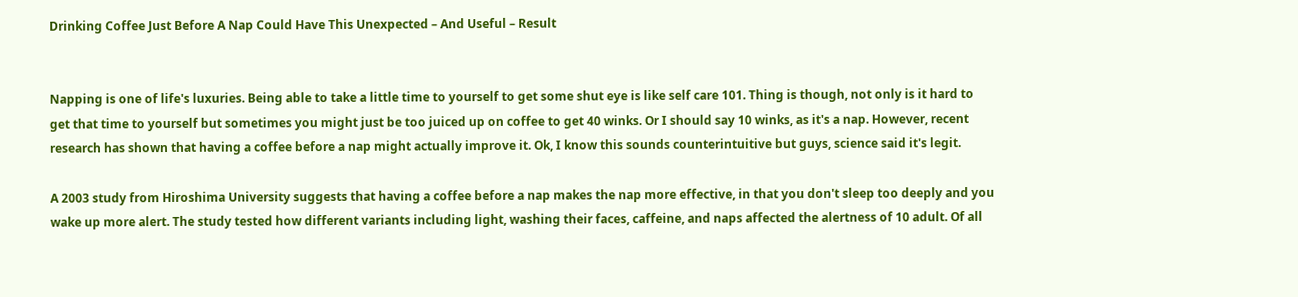Drinking Coffee Just Before A Nap Could Have This Unexpected – And Useful – Result


Napping is one of life's luxuries. Being able to take a little time to yourself to get some shut eye is like self care 101. Thing is though, not only is it hard to get that time to yourself but sometimes you might just be too juiced up on coffee to get 40 winks. Or I should say 10 winks, as it's a nap. However, recent research has shown that having a coffee before a nap might actually improve it. Ok, I know this sounds counterintuitive but guys, science said it's legit.

A 2003 study from Hiroshima University suggests that having a coffee before a nap makes the nap more effective, in that you don't sleep too deeply and you wake up more alert. The study tested how different variants including light, washing their faces, caffeine, and naps affected the alertness of 10 adult. Of all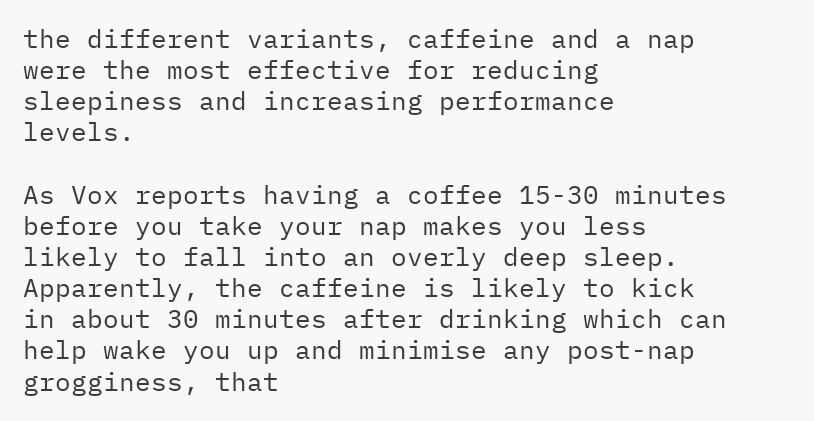the different variants, caffeine and a nap were the most effective for reducing sleepiness and increasing performance levels.

As Vox reports having a coffee 15-30 minutes before you take your nap makes you less likely to fall into an overly deep sleep. Apparently, the caffeine is likely to kick in about 30 minutes after drinking which can help wake you up and minimise any post-nap grogginess, that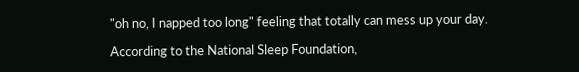"oh no, I napped too long" feeling that totally can mess up your day.

According to the National Sleep Foundation,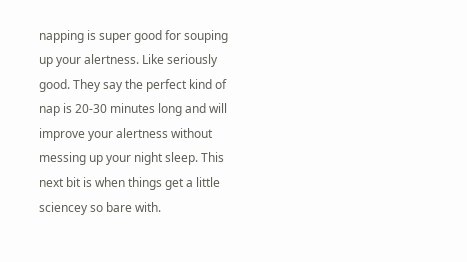napping is super good for souping up your alertness. Like seriously good. They say the perfect kind of nap is 20-30 minutes long and will improve your alertness without messing up your night sleep. This next bit is when things get a little sciencey so bare with.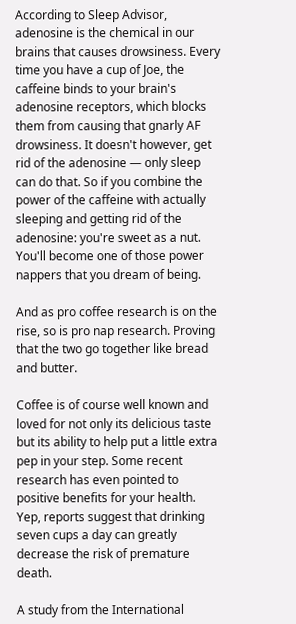According to Sleep Advisor, adenosine is the chemical in our brains that causes drowsiness. Every time you have a cup of Joe, the caffeine binds to your brain's adenosine receptors, which blocks them from causing that gnarly AF drowsiness. It doesn't however, get rid of the adenosine — only sleep can do that. So if you combine the power of the caffeine with actually sleeping and getting rid of the adenosine: you're sweet as a nut. You'll become one of those power nappers that you dream of being.

And as pro coffee research is on the rise, so is pro nap research. Proving that the two go together like bread and butter.

Coffee is of course well known and loved for not only its delicious taste but its ability to help put a little extra pep in your step. Some recent research has even pointed to positive benefits for your health. Yep, reports suggest that drinking seven cups a day can greatly decrease the risk of premature death.

A study from the International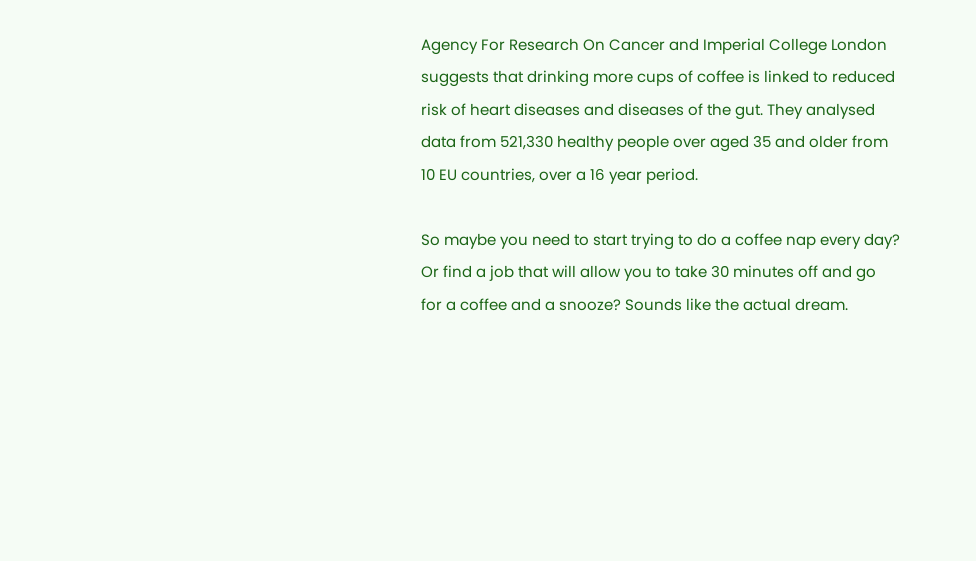Agency For Research On Cancer and Imperial College London suggests that drinking more cups of coffee is linked to reduced risk of heart diseases and diseases of the gut. They analysed data from 521,330 healthy people over aged 35 and older from 10 EU countries, over a 16 year period.

So maybe you need to start trying to do a coffee nap every day? Or find a job that will allow you to take 30 minutes off and go for a coffee and a snooze? Sounds like the actual dream.